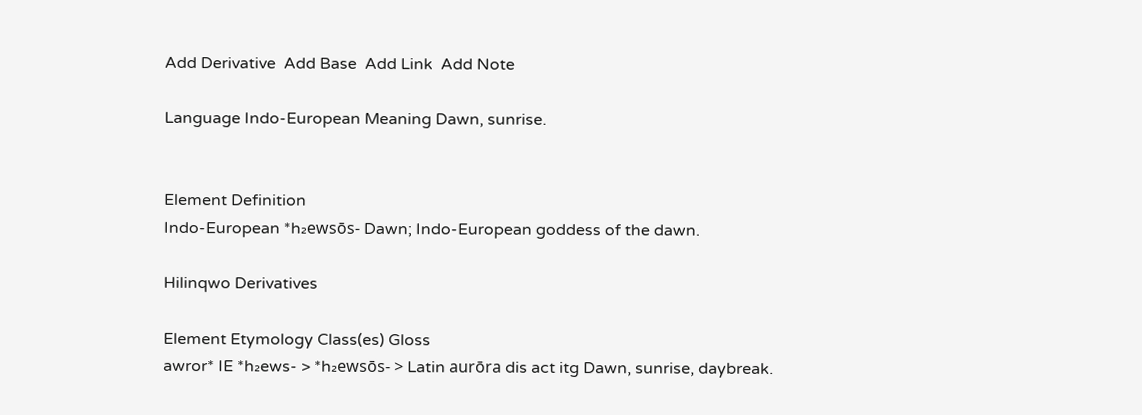Add Derivative  Add Base  Add Link  Add Note

Language Indo-European Meaning Dawn, sunrise.


Element Definition
Indo-European *h₂ewsōs- Dawn; Indo-European goddess of the dawn.

Hilinqwo Derivatives

Element Etymology Class(es) Gloss
awror* IE *h₂ews- > *h₂ewsōs- > Latin aurōra dis act itg Dawn, sunrise, daybreak.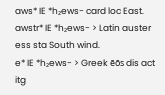aws* IE *h₂ews- card loc East.
awstr* IE *h₂ews- > Latin auster ess sta South wind.
e* IE *h₂ews- > Greek ēōs dis act itg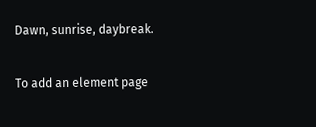Dawn, sunrise, daybreak.

To add an element page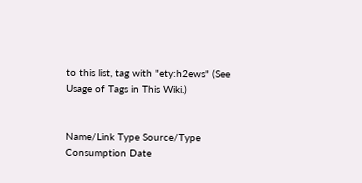to this list, tag with "ety:h2ews" (See Usage of Tags in This Wiki.)


Name/Link Type Source/Type Consumption Date